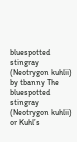bluespotted stingray (Neotrygon kuhlii) by tbanny The bluespotted stingray (Neotrygon kuhlii) or Kuhl’s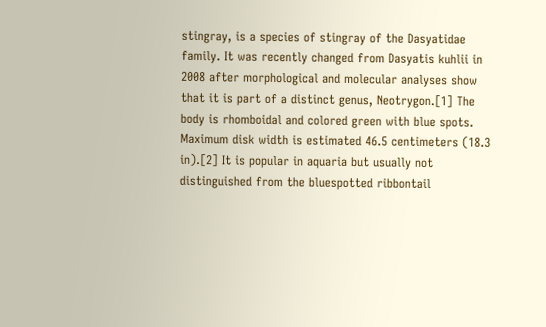stingray, is a species of stingray of the Dasyatidae family. It was recently changed from Dasyatis kuhlii in 2008 after morphological and molecular analyses show that it is part of a distinct genus, Neotrygon.[1] The body is rhomboidal and colored green with blue spots. Maximum disk width is estimated 46.5 centimeters (18.3 in).[2] It is popular in aquaria but usually not distinguished from the bluespotted ribbontail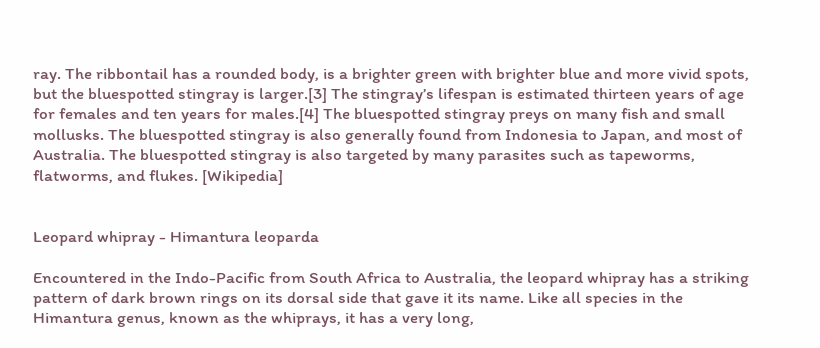ray. The ribbontail has a rounded body, is a brighter green with brighter blue and more vivid spots, but the bluespotted stingray is larger.[3] The stingray’s lifespan is estimated thirteen years of age for females and ten years for males.[4] The bluespotted stingray preys on many fish and small mollusks. The bluespotted stingray is also generally found from Indonesia to Japan, and most of Australia. The bluespotted stingray is also targeted by many parasites such as tapeworms, flatworms, and flukes. [Wikipedia]


Leopard whipray - Himantura leoparda

Encountered in the Indo-Pacific from South Africa to Australia, the leopard whipray has a striking pattern of dark brown rings on its dorsal side that gave it its name. Like all species in the Himantura genus, known as the whiprays, it has a very long,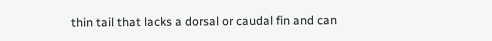thin tail that lacks a dorsal or caudal fin and can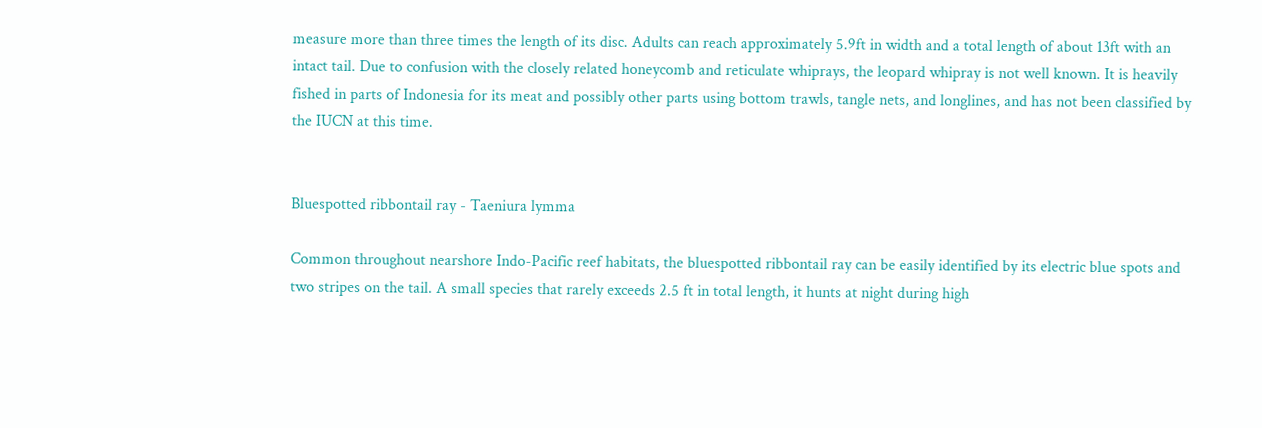measure more than three times the length of its disc. Adults can reach approximately 5.9ft in width and a total length of about 13ft with an intact tail. Due to confusion with the closely related honeycomb and reticulate whiprays, the leopard whipray is not well known. It is heavily fished in parts of Indonesia for its meat and possibly other parts using bottom trawls, tangle nets, and longlines, and has not been classified by the IUCN at this time.


Bluespotted ribbontail ray - Taeniura lymma

Common throughout nearshore Indo-Pacific reef habitats, the bluespotted ribbontail ray can be easily identified by its electric blue spots and two stripes on the tail. A small species that rarely exceeds 2.5 ft in total length, it hunts at night during high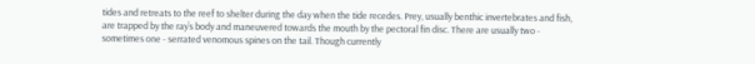tides and retreats to the reef to shelter during the day when the tide recedes. Prey, usually benthic invertebrates and fish, are trapped by the ray’s body and maneuvered towards the mouth by the pectoral fin disc. There are usually two - sometimes one - serrated venomous spines on the tail. Though currently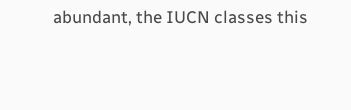abundant, the IUCN classes this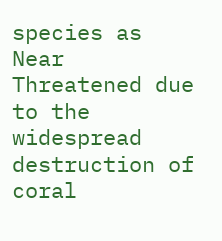species as Near Threatened due to the widespread destruction of coral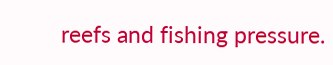reefs and fishing pressure.